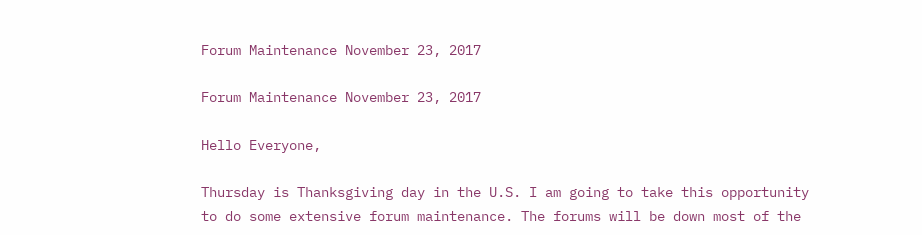Forum Maintenance November 23, 2017

Forum Maintenance November 23, 2017

Hello Everyone,

Thursday is Thanksgiving day in the U.S. I am going to take this opportunity to do some extensive forum maintenance. The forums will be down most of the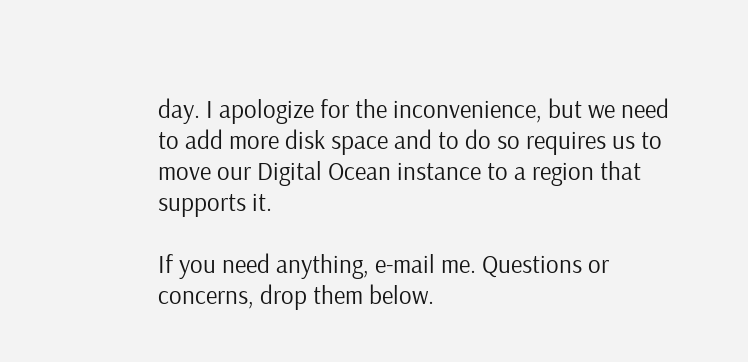day. I apologize for the inconvenience, but we need to add more disk space and to do so requires us to move our Digital Ocean instance to a region that supports it.

If you need anything, e-mail me. Questions or concerns, drop them below.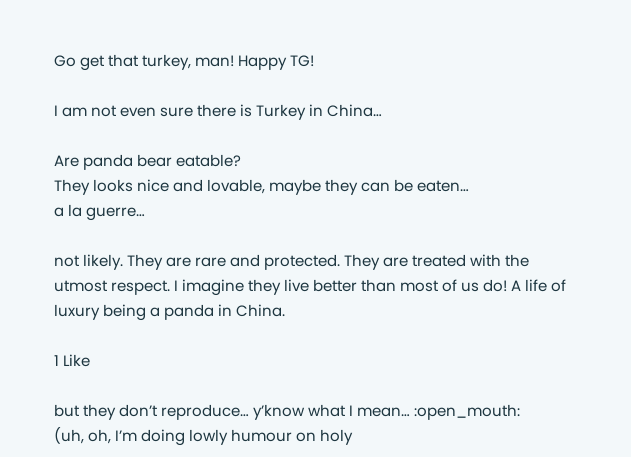Go get that turkey, man! Happy TG!

I am not even sure there is Turkey in China…

Are panda bear eatable?
They looks nice and lovable, maybe they can be eaten…
a la guerre…

not likely. They are rare and protected. They are treated with the utmost respect. I imagine they live better than most of us do! A life of luxury being a panda in China.

1 Like

but they don’t reproduce… y’know what I mean… :open_mouth:
(uh, oh, I’m doing lowly humour on holy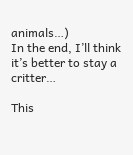animals…)
In the end, I’ll think it’s better to stay a critter…

This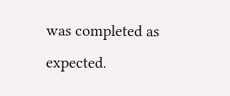was completed as expected.